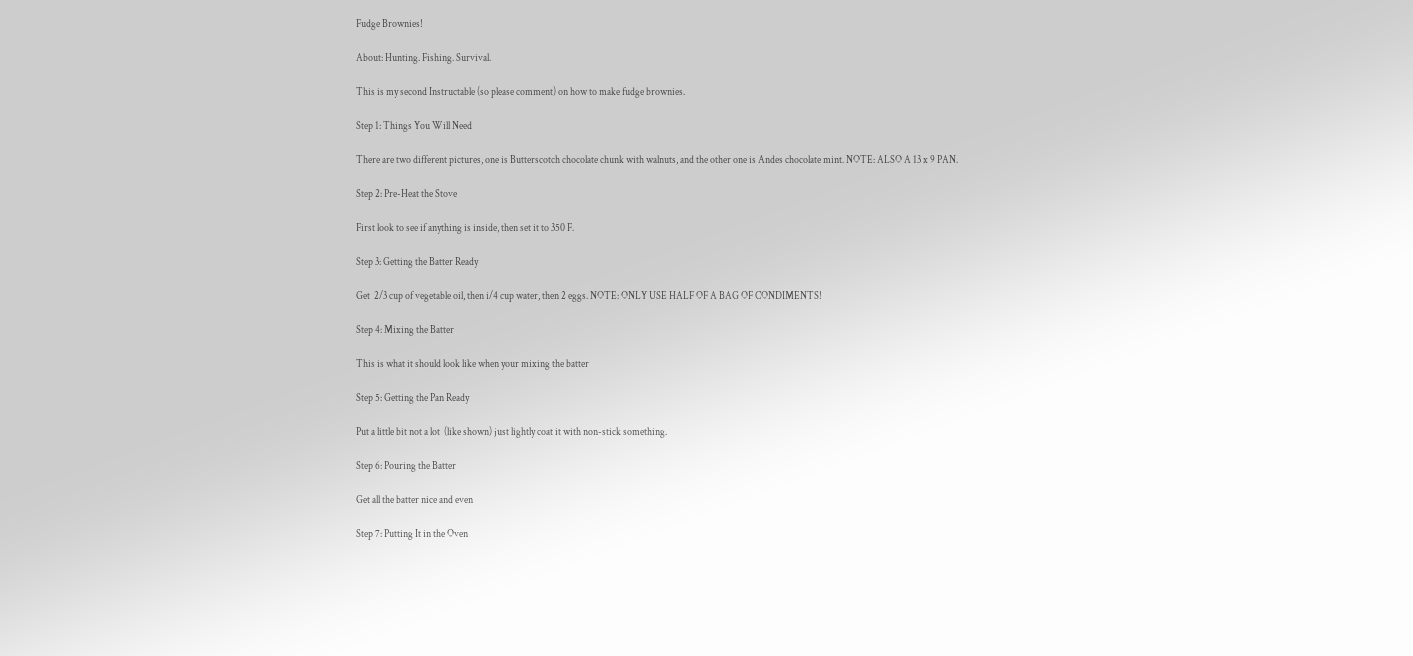Fudge Brownies!

About: Hunting. Fishing. Survival.

This is my second Instructable (so please comment) on how to make fudge brownies.

Step 1: Things You Will Need

There are two different pictures, one is Butterscotch chocolate chunk with walnuts, and the other one is Andes chocolate mint. NOTE: ALSO A 13 x 9 PAN.

Step 2: Pre-Heat the Stove

First look to see if anything is inside, then set it to 350 F.

Step 3: Getting the Batter Ready

Get  2/3 cup of vegetable oil, then i/4 cup water, then 2 eggs. NOTE: ONLY USE HALF OF A BAG OF CONDIMENTS!

Step 4: Mixing the Batter

This is what it should look like when your mixing the batter

Step 5: Getting the Pan Ready

Put a little bit not a lot  (like shown) just lightly coat it with non-stick something.

Step 6: Pouring the Batter

Get all the batter nice and even

Step 7: Putting It in the Oven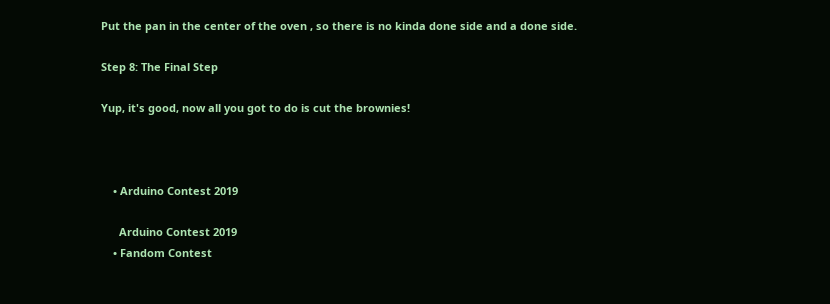Put the pan in the center of the oven , so there is no kinda done side and a done side.

Step 8: The Final Step

Yup, it's good, now all you got to do is cut the brownies!



    • Arduino Contest 2019

      Arduino Contest 2019
    • Fandom Contest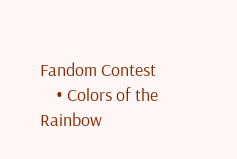Fandom Contest
    • Colors of the Rainbow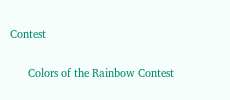Contest

      Colors of the Rainbow Contest